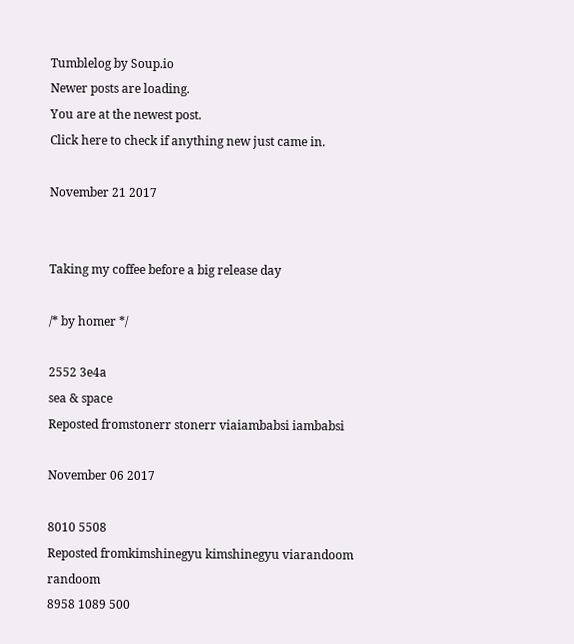Tumblelog by Soup.io
Newer posts are loading.
You are at the newest post.
Click here to check if anything new just came in.

November 21 2017


Taking my coffee before a big release day

/* by homer */

2552 3e4a
sea & space
Reposted fromstonerr stonerr viaiambabsi iambabsi

November 06 2017

8010 5508
Reposted fromkimshinegyu kimshinegyu viarandoom randoom
8958 1089 500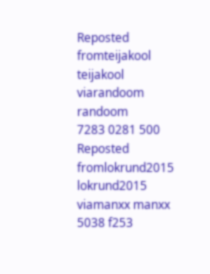Reposted fromteijakool teijakool viarandoom randoom
7283 0281 500
Reposted fromlokrund2015 lokrund2015 viamanxx manxx
5038 f253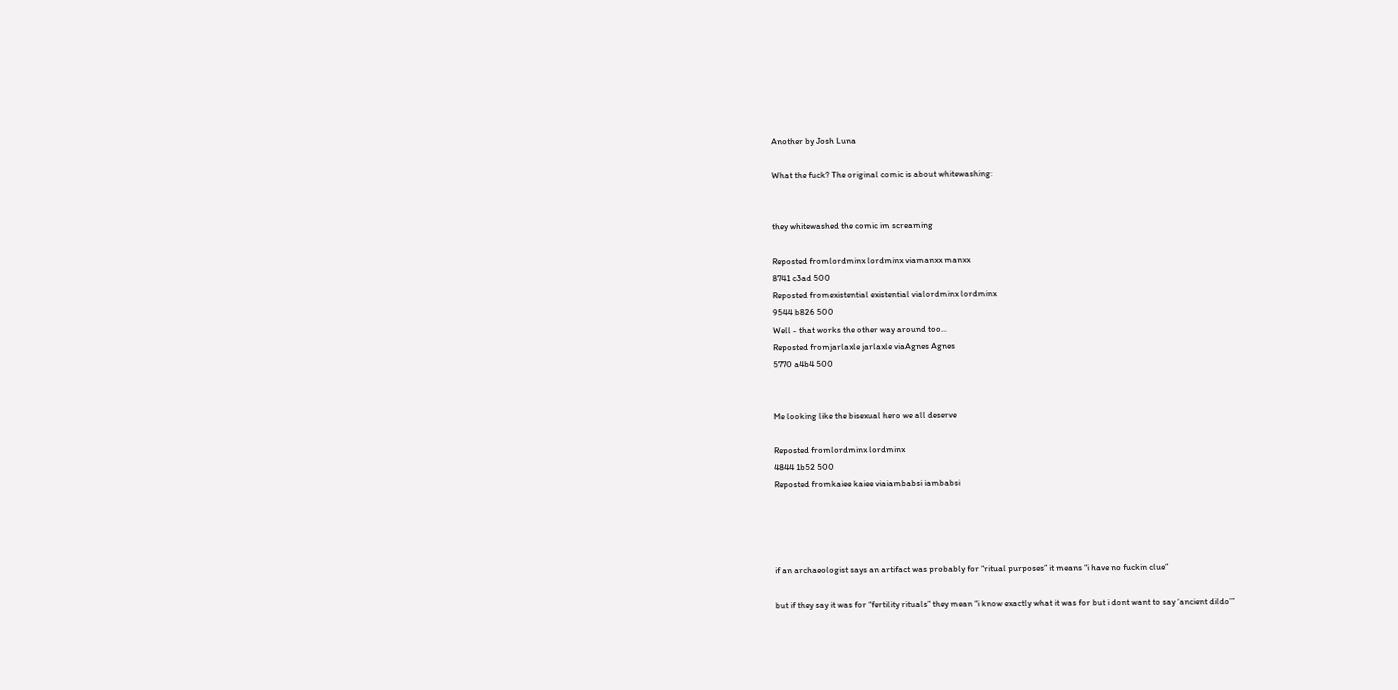Another by Josh Luna

What the fuck? The original comic is about whitewashing:


they whitewashed the comic im screaming

Reposted fromlordminx lordminx viamanxx manxx
8741 c3ad 500
Reposted fromexistential existential vialordminx lordminx
9544 b826 500
Well - that works the other way around too...
Reposted fromjarlaxle jarlaxle viaAgnes Agnes
5770 a4b4 500


Me looking like the bisexual hero we all deserve

Reposted fromlordminx lordminx
4844 1b52 500
Reposted fromkaiee kaiee viaiambabsi iambabsi




if an archaeologist says an artifact was probably for “ritual purposes” it means “i have no fuckin clue”

but if they say it was for “fertility rituals” they mean “i know exactly what it was for but i dont want to say ‘ancient dildo’”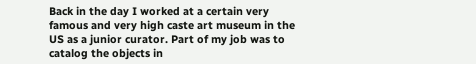Back in the day I worked at a certain very famous and very high caste art museum in the US as a junior curator. Part of my job was to catalog the objects in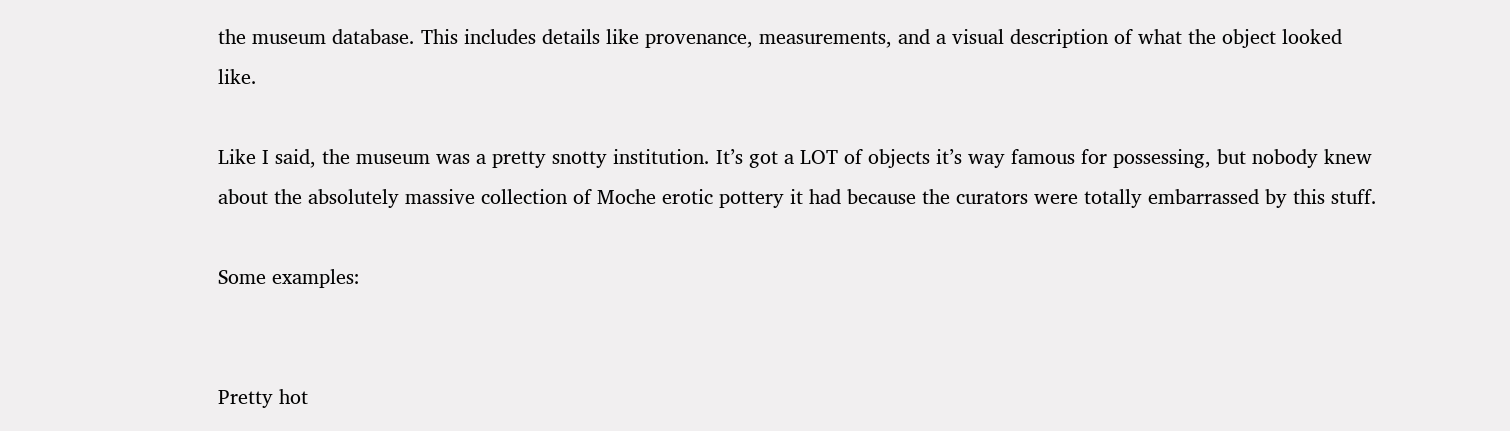the museum database. This includes details like provenance, measurements, and a visual description of what the object looked like.

Like I said, the museum was a pretty snotty institution. It’s got a LOT of objects it’s way famous for possessing, but nobody knew about the absolutely massive collection of Moche erotic pottery it had because the curators were totally embarrassed by this stuff.

Some examples:


Pretty hot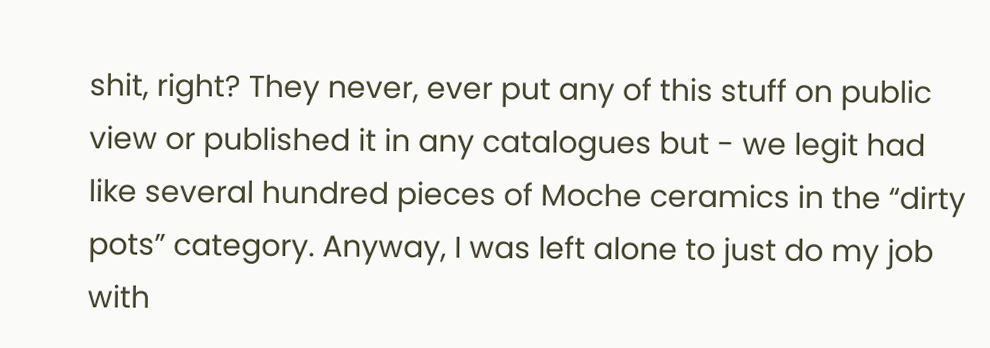shit, right? They never, ever put any of this stuff on public view or published it in any catalogues but - we legit had like several hundred pieces of Moche ceramics in the “dirty pots” category. Anyway, I was left alone to just do my job with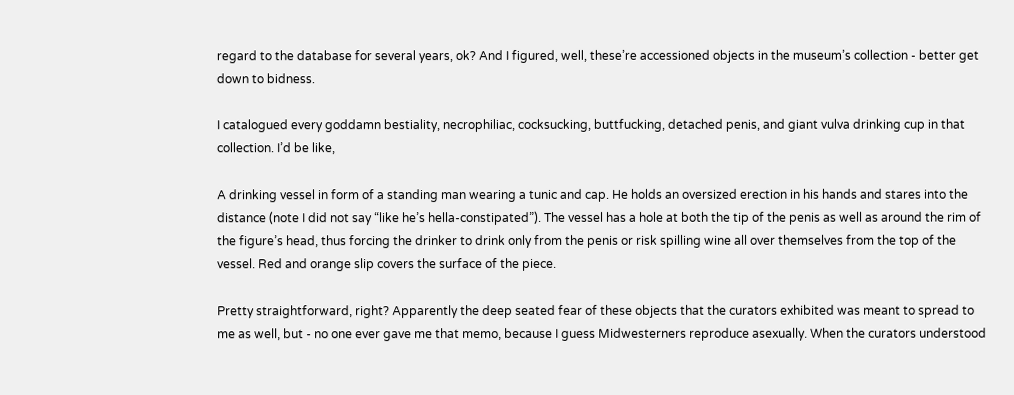regard to the database for several years, ok? And I figured, well, these’re accessioned objects in the museum’s collection - better get down to bidness.

I catalogued every goddamn bestiality, necrophiliac, cocksucking, buttfucking, detached penis, and giant vulva drinking cup in that collection. I’d be like,

A drinking vessel in form of a standing man wearing a tunic and cap. He holds an oversized erection in his hands and stares into the distance (note I did not say “like he’s hella-constipated”). The vessel has a hole at both the tip of the penis as well as around the rim of the figure’s head, thus forcing the drinker to drink only from the penis or risk spilling wine all over themselves from the top of the vessel. Red and orange slip covers the surface of the piece.

Pretty straightforward, right? Apparently the deep seated fear of these objects that the curators exhibited was meant to spread to me as well, but - no one ever gave me that memo, because I guess Midwesterners reproduce asexually. When the curators understood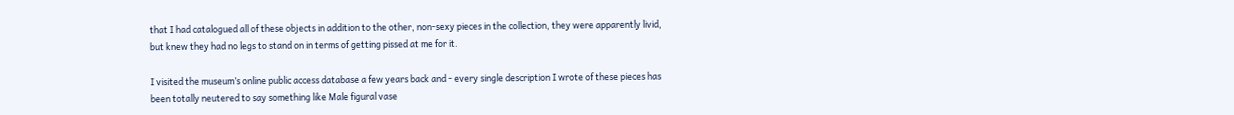that I had catalogued all of these objects in addition to the other, non-sexy pieces in the collection, they were apparently livid, but knew they had no legs to stand on in terms of getting pissed at me for it.

I visited the museum’s online public access database a few years back and - every single description I wrote of these pieces has been totally neutered to say something like Male figural vase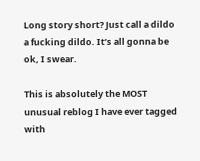Long story short? Just call a dildo a fucking dildo. It’s all gonna be ok, I swear.

This is absolutely the MOST unusual reblog I have ever tagged with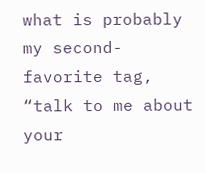what is probably my second-favorite tag, “talk to me about your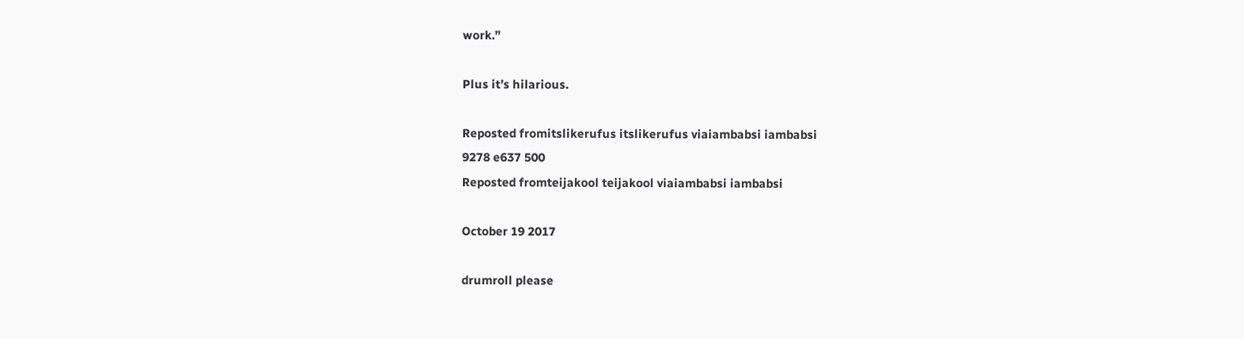work.”

Plus it’s hilarious.

Reposted fromitslikerufus itslikerufus viaiambabsi iambabsi
9278 e637 500
Reposted fromteijakool teijakool viaiambabsi iambabsi

October 19 2017

drumroll please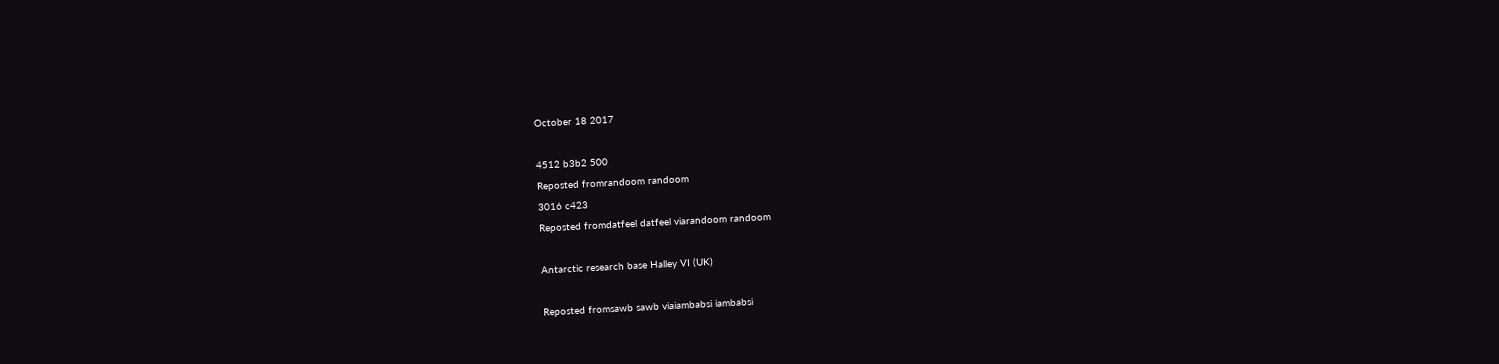October 18 2017

4512 b3b2 500
Reposted fromrandoom randoom
3016 c423
Reposted fromdatfeel datfeel viarandoom randoom

Antarctic research base Halley VI (UK)

Reposted fromsawb sawb viaiambabsi iambabsi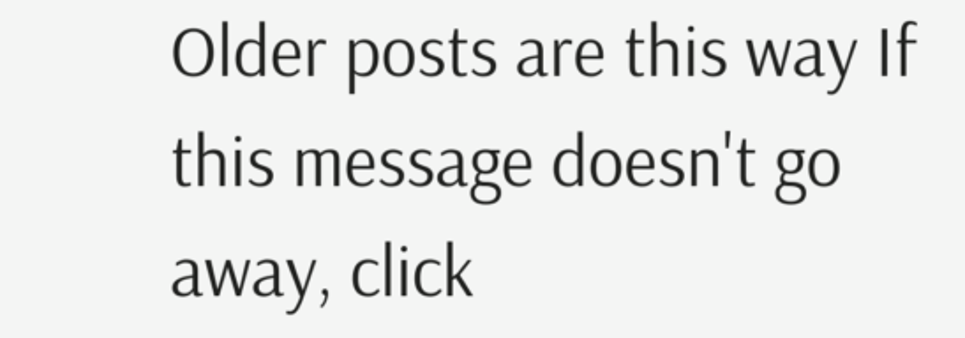Older posts are this way If this message doesn't go away, click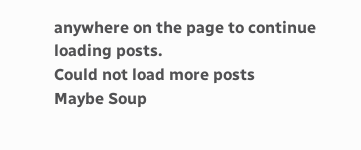anywhere on the page to continue loading posts.
Could not load more posts
Maybe Soup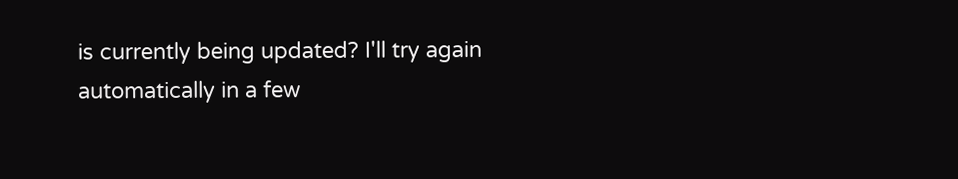is currently being updated? I'll try again automatically in a few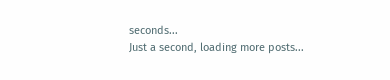seconds...
Just a second, loading more posts...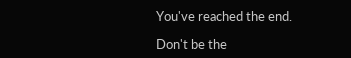You've reached the end.

Don't be the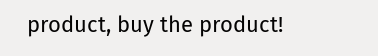product, buy the product!